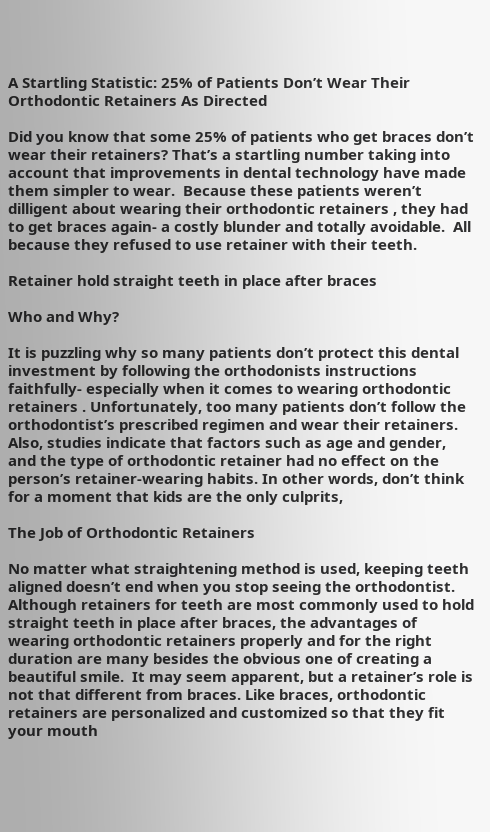A Startling Statistic: 25% of Patients Don’t Wear Their Orthodontic Retainers As Directed

Did you know that some 25% of patients who get braces don’t wear their retainers? That’s a startling number taking into account that improvements in dental technology have made them simpler to wear.  Because these patients weren’t dilligent about wearing their orthodontic retainers , they had to get braces again- a costly blunder and totally avoidable.  All because they refused to use retainer with their teeth.

Retainer hold straight teeth in place after braces

Who and Why?

It is puzzling why so many patients don’t protect this dental investment by following the orthodonists instructions faithfully- especially when it comes to wearing orthodontic retainers . Unfortunately, too many patients don’t follow the orthodontist’s prescribed regimen and wear their retainers. Also, studies indicate that factors such as age and gender, and the type of orthodontic retainer had no effect on the person’s retainer-wearing habits. In other words, don’t think for a moment that kids are the only culprits,

The Job of Orthodontic Retainers

No matter what straightening method is used, keeping teeth aligned doesn’t end when you stop seeing the orthodontist. Although retainers for teeth are most commonly used to hold straight teeth in place after braces, the advantages of wearing orthodontic retainers properly and for the right duration are many besides the obvious one of creating a beautiful smile.  It may seem apparent, but a retainer’s role is not that different from braces. Like braces, orthodontic retainers are personalized and customized so that they fit your mouth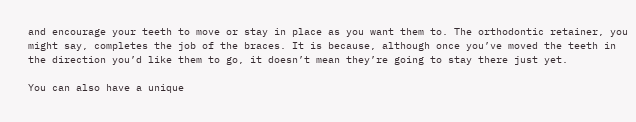and encourage your teeth to move or stay in place as you want them to. The orthodontic retainer, you might say, completes the job of the braces. It is because, although once you’ve moved the teeth in the direction you’d like them to go, it doesn’t mean they’re going to stay there just yet.

You can also have a unique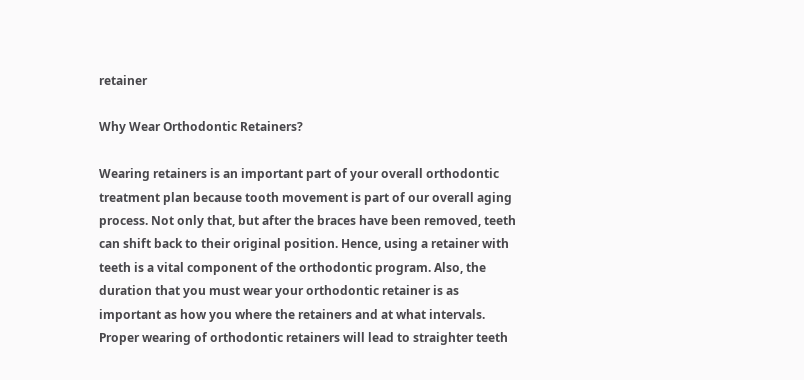retainer

Why Wear Orthodontic Retainers?

Wearing retainers is an important part of your overall orthodontic treatment plan because tooth movement is part of our overall aging process. Not only that, but after the braces have been removed, teeth can shift back to their original position. Hence, using a retainer with teeth is a vital component of the orthodontic program. Also, the duration that you must wear your orthodontic retainer is as important as how you where the retainers and at what intervals. Proper wearing of orthodontic retainers will lead to straighter teeth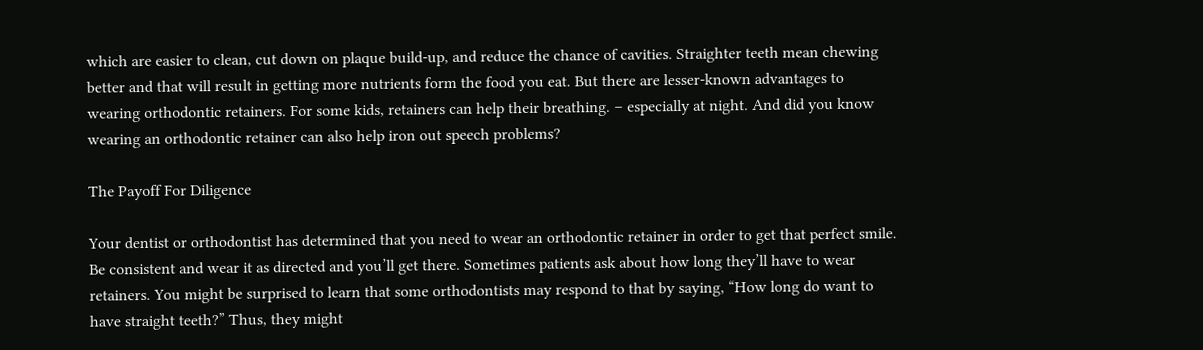which are easier to clean, cut down on plaque build-up, and reduce the chance of cavities. Straighter teeth mean chewing better and that will result in getting more nutrients form the food you eat. But there are lesser-known advantages to wearing orthodontic retainers. For some kids, retainers can help their breathing. – especially at night. And did you know wearing an orthodontic retainer can also help iron out speech problems?

The Payoff For Diligence

Your dentist or orthodontist has determined that you need to wear an orthodontic retainer in order to get that perfect smile. Be consistent and wear it as directed and you’ll get there. Sometimes patients ask about how long they’ll have to wear retainers. You might be surprised to learn that some orthodontists may respond to that by saying, “How long do want to have straight teeth?” Thus, they might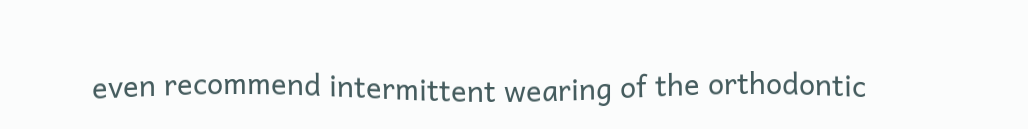even recommend intermittent wearing of the orthodontic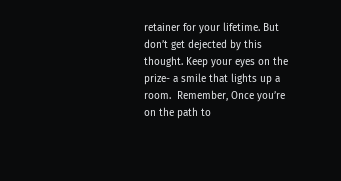retainer for your lifetime. But don’t get dejected by this thought. Keep your eyes on the prize- a smile that lights up a room.  Remember, Once you’re on the path to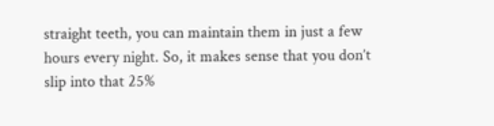straight teeth, you can maintain them in just a few hours every night. So, it makes sense that you don’t slip into that 25%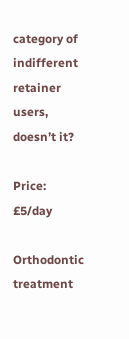category of indifferent retainer users, doesn’t it?

Price: £5/day

Orthodontic treatment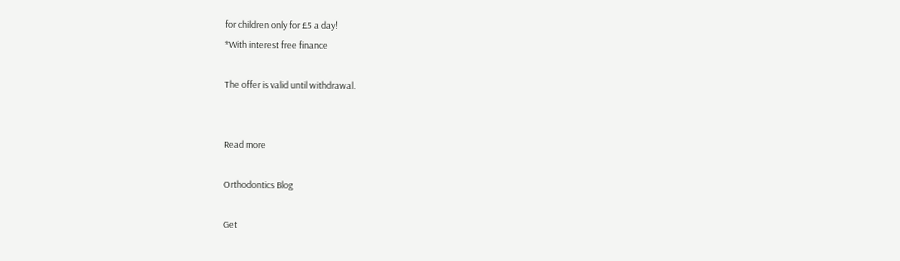for children only for £5 a day!
*With interest free finance

The offer is valid until withdrawal.


Read more

Orthodontics Blog

Get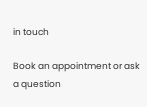in touch

Book an appointment or ask a question